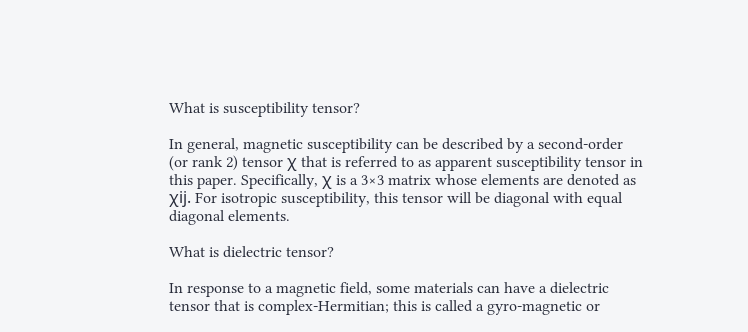What is susceptibility tensor?

In general, magnetic susceptibility can be described by a second-order (or rank 2) tensor χ that is referred to as apparent susceptibility tensor in this paper. Specifically, χ is a 3×3 matrix whose elements are denoted as χij. For isotropic susceptibility, this tensor will be diagonal with equal diagonal elements.

What is dielectric tensor?

In response to a magnetic field, some materials can have a dielectric tensor that is complex-Hermitian; this is called a gyro-magnetic or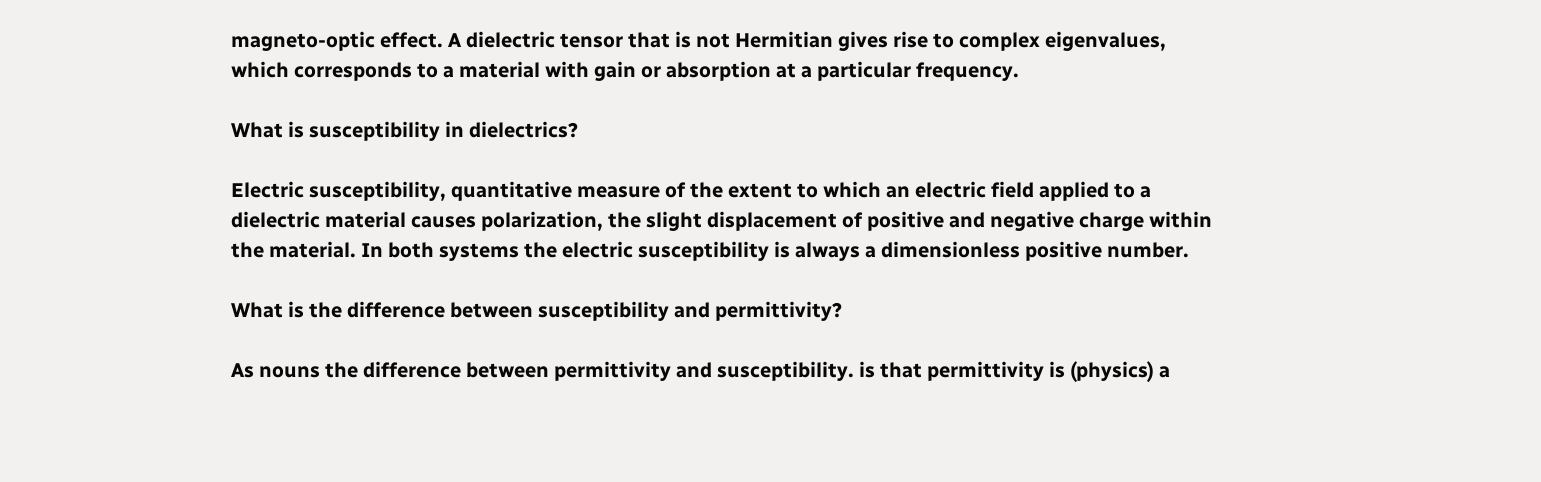magneto-optic effect. A dielectric tensor that is not Hermitian gives rise to complex eigenvalues, which corresponds to a material with gain or absorption at a particular frequency.

What is susceptibility in dielectrics?

Electric susceptibility, quantitative measure of the extent to which an electric field applied to a dielectric material causes polarization, the slight displacement of positive and negative charge within the material. In both systems the electric susceptibility is always a dimensionless positive number.

What is the difference between susceptibility and permittivity?

As nouns the difference between permittivity and susceptibility. is that permittivity is (physics) a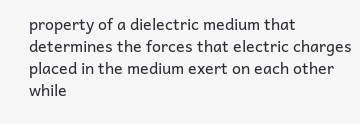property of a dielectric medium that determines the forces that electric charges placed in the medium exert on each other while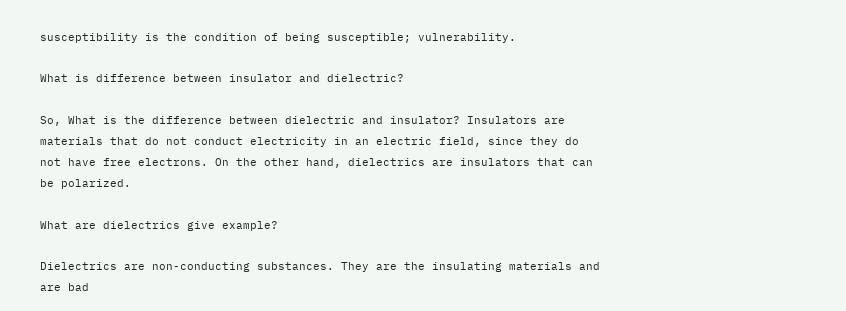susceptibility is the condition of being susceptible; vulnerability.

What is difference between insulator and dielectric?

So, What is the difference between dielectric and insulator? Insulators are materials that do not conduct electricity in an electric field, since they do not have free electrons. On the other hand, dielectrics are insulators that can be polarized.

What are dielectrics give example?

Dielectrics are non-conducting substances. They are the insulating materials and are bad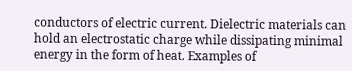conductors of electric current. Dielectric materials can hold an electrostatic charge while dissipating minimal energy in the form of heat. Examples of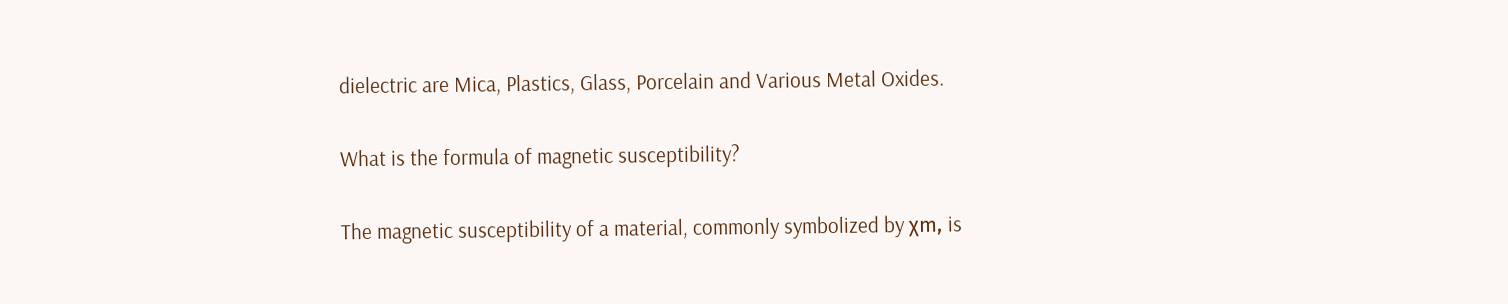dielectric are Mica, Plastics, Glass, Porcelain and Various Metal Oxides.

What is the formula of magnetic susceptibility?

The magnetic susceptibility of a material, commonly symbolized by χm, is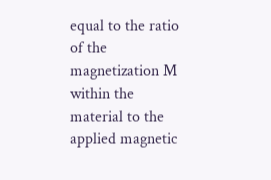equal to the ratio of the magnetization M within the material to the applied magnetic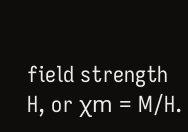field strength H, or χm = M/H.